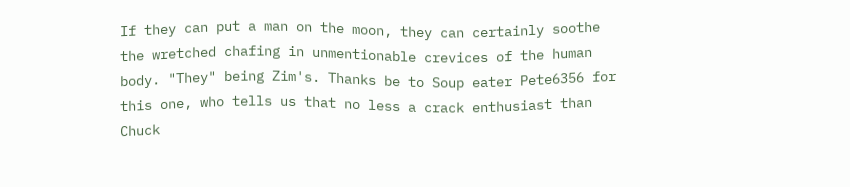If they can put a man on the moon, they can certainly soothe the wretched chafing in unmentionable crevices of the human body. "They" being Zim's. Thanks be to Soup eater Pete6356 for this one, who tells us that no less a crack enthusiast than Chuck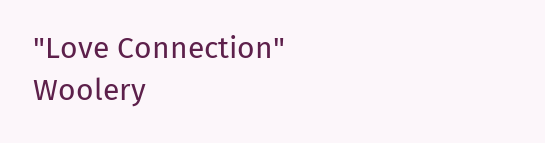"Love Connection" Woolery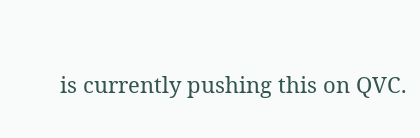is currently pushing this on QVC.